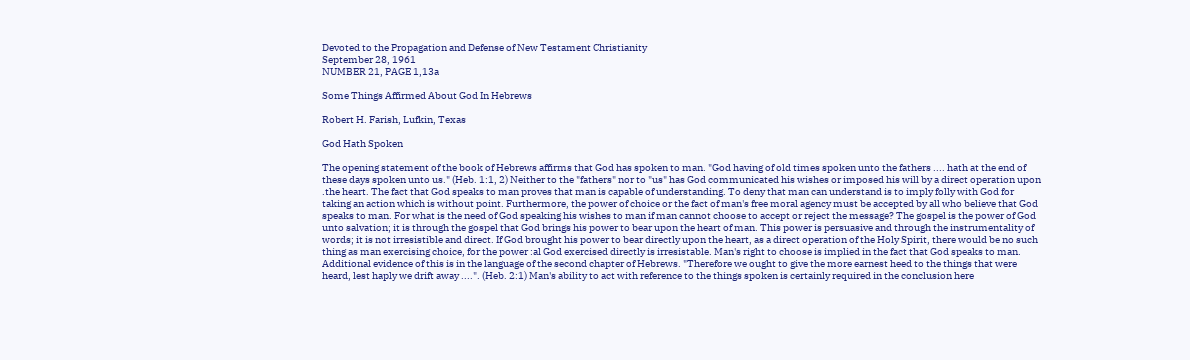Devoted to the Propagation and Defense of New Testament Christianity
September 28, 1961
NUMBER 21, PAGE 1,13a

Some Things Affirmed About God In Hebrews

Robert H. Farish, Lufkin, Texas

God Hath Spoken

The opening statement of the book of Hebrews affirms that God has spoken to man. "God having of old times spoken unto the fathers .... hath at the end of these days spoken unto us." (Heb. 1:1, 2) Neither to the "fathers" nor to "us" has God communicated his wishes or imposed his will by a direct operation upon .the heart. The fact that God speaks to man proves that man is capable of understanding. To deny that man can understand is to imply folly with God for taking an action which is without point. Furthermore, the power of choice or the fact of man's free moral agency must be accepted by all who believe that God speaks to man. For what is the need of God speaking his wishes to man if man cannot choose to accept or reject the message? The gospel is the power of God unto salvation; it is through the gospel that God brings his power to bear upon the heart of man. This power is persuasive and through the instrumentality of words; it is not irresistible and direct. If God brought his power to bear directly upon the heart, as a direct operation of the Holy Spirit, there would be no such thing as man exercising choice, for the power :al God exercised directly is irresistable. Man's right to choose is implied in the fact that God speaks to man. Additional evidence of this is in the language of the second chapter of Hebrews. "Therefore we ought to give the more earnest heed to the things that were heard, lest haply we drift away ....". (Heb. 2:1) Man's ability to act with reference to the things spoken is certainly required in the conclusion here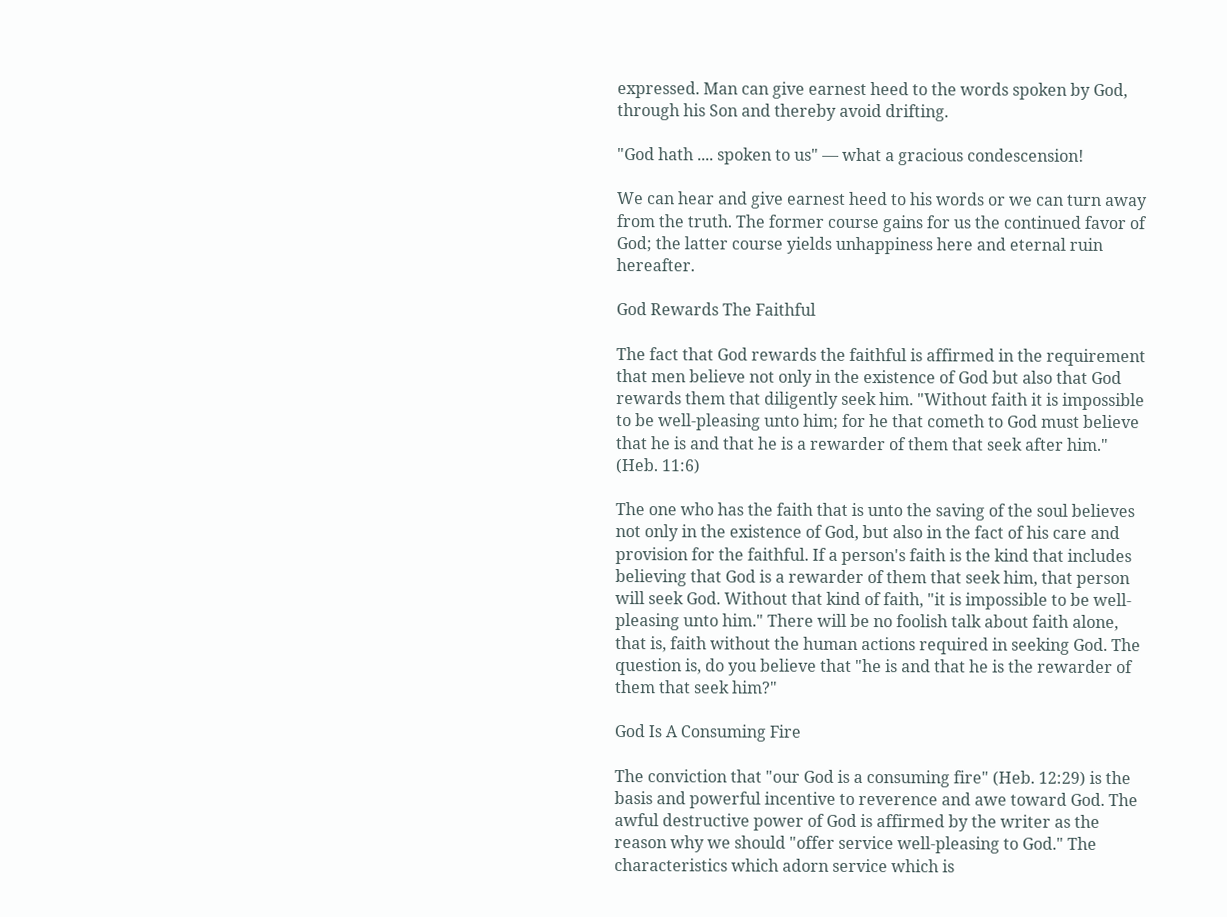expressed. Man can give earnest heed to the words spoken by God, through his Son and thereby avoid drifting.

"God hath .... spoken to us" — what a gracious condescension!

We can hear and give earnest heed to his words or we can turn away from the truth. The former course gains for us the continued favor of God; the latter course yields unhappiness here and eternal ruin hereafter.

God Rewards The Faithful

The fact that God rewards the faithful is affirmed in the requirement that men believe not only in the existence of God but also that God rewards them that diligently seek him. "Without faith it is impossible to be well-pleasing unto him; for he that cometh to God must believe that he is and that he is a rewarder of them that seek after him." (Heb. 11:6)

The one who has the faith that is unto the saving of the soul believes not only in the existence of God, but also in the fact of his care and provision for the faithful. If a person's faith is the kind that includes believing that God is a rewarder of them that seek him, that person will seek God. Without that kind of faith, "it is impossible to be well-pleasing unto him." There will be no foolish talk about faith alone, that is, faith without the human actions required in seeking God. The question is, do you believe that "he is and that he is the rewarder of them that seek him?"

God Is A Consuming Fire

The conviction that "our God is a consuming fire" (Heb. 12:29) is the basis and powerful incentive to reverence and awe toward God. The awful destructive power of God is affirmed by the writer as the reason why we should "offer service well-pleasing to God." The characteristics which adorn service which is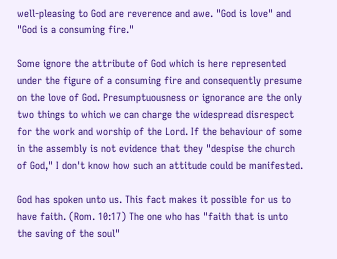well-pleasing to God are reverence and awe. "God is love" and "God is a consuming fire."

Some ignore the attribute of God which is here represented under the figure of a consuming fire and consequently presume on the love of God. Presumptuousness or ignorance are the only two things to which we can charge the widespread disrespect for the work and worship of the Lord. If the behaviour of some in the assembly is not evidence that they "despise the church of God," I don't know how such an attitude could be manifested.

God has spoken unto us. This fact makes it possible for us to have faith. (Rom. 10:17) The one who has "faith that is unto the saving of the soul"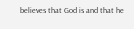believes that God is and that he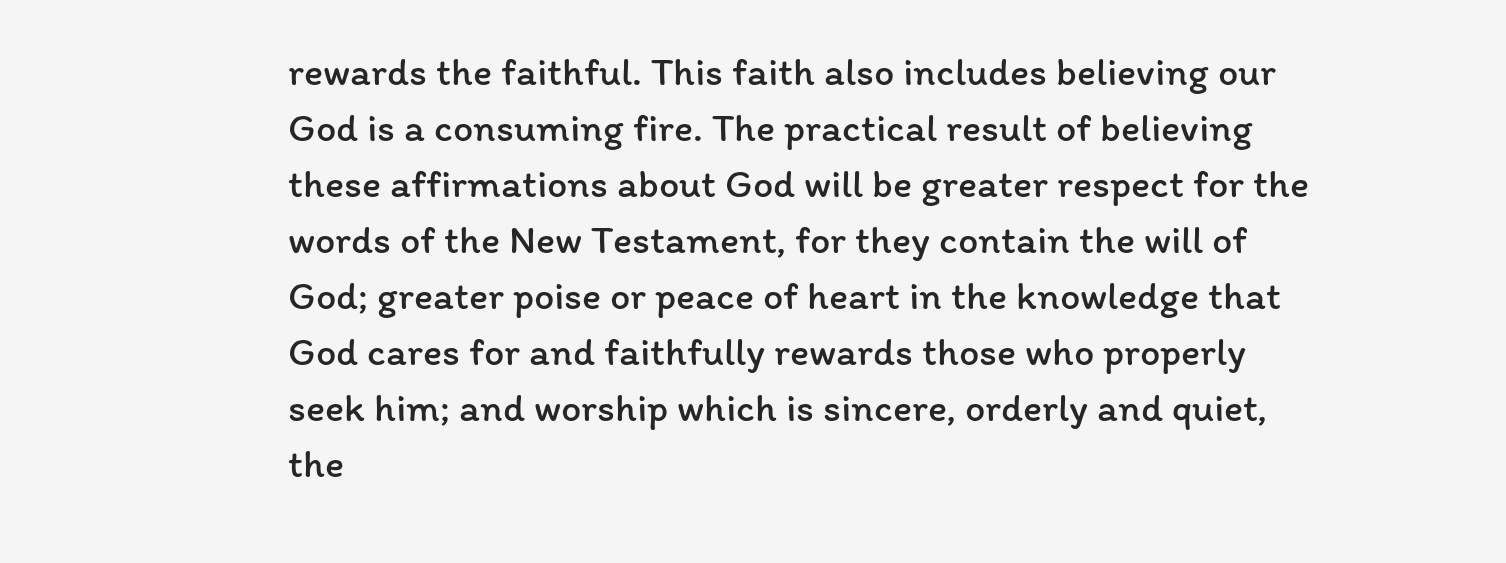rewards the faithful. This faith also includes believing our God is a consuming fire. The practical result of believing these affirmations about God will be greater respect for the words of the New Testament, for they contain the will of God; greater poise or peace of heart in the knowledge that God cares for and faithfully rewards those who properly seek him; and worship which is sincere, orderly and quiet, the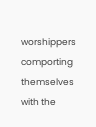worshippers comporting themselves with the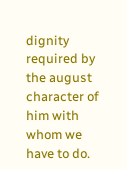dignity required by the august character of him with whom we have to do.